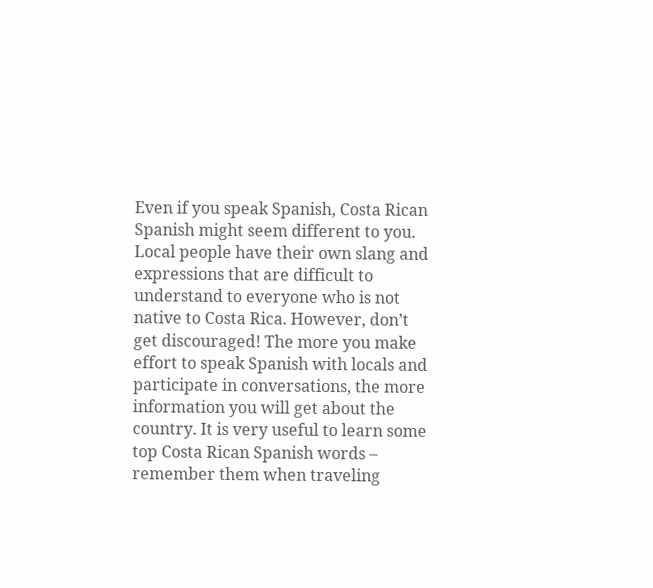Even if you speak Spanish, Costa Rican Spanish might seem different to you. Local people have their own slang and expressions that are difficult to understand to everyone who is not native to Costa Rica. However, don’t get discouraged! The more you make effort to speak Spanish with locals and participate in conversations, the more information you will get about the country. It is very useful to learn some top Costa Rican Spanish words – remember them when traveling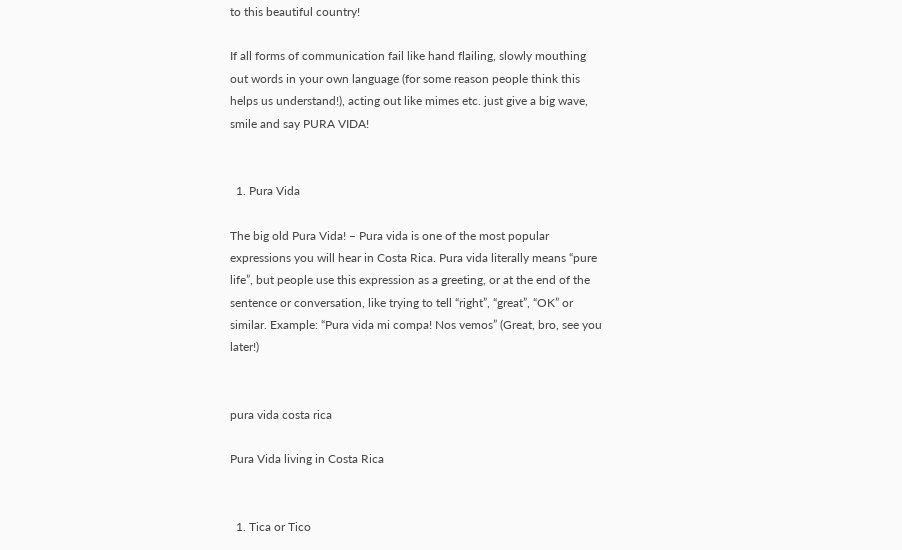to this beautiful country!

If all forms of communication fail like hand flailing, slowly mouthing out words in your own language (for some reason people think this helps us understand!), acting out like mimes etc. just give a big wave, smile and say PURA VIDA!


  1. Pura Vida

The big old Pura Vida! – Pura vida is one of the most popular expressions you will hear in Costa Rica. Pura vida literally means “pure life”, but people use this expression as a greeting, or at the end of the sentence or conversation, like trying to tell “right”, “great”, “OK” or similar. Example: “Pura vida mi compa! Nos vemos” (Great, bro, see you later!)


pura vida costa rica

Pura Vida living in Costa Rica


  1. Tica or Tico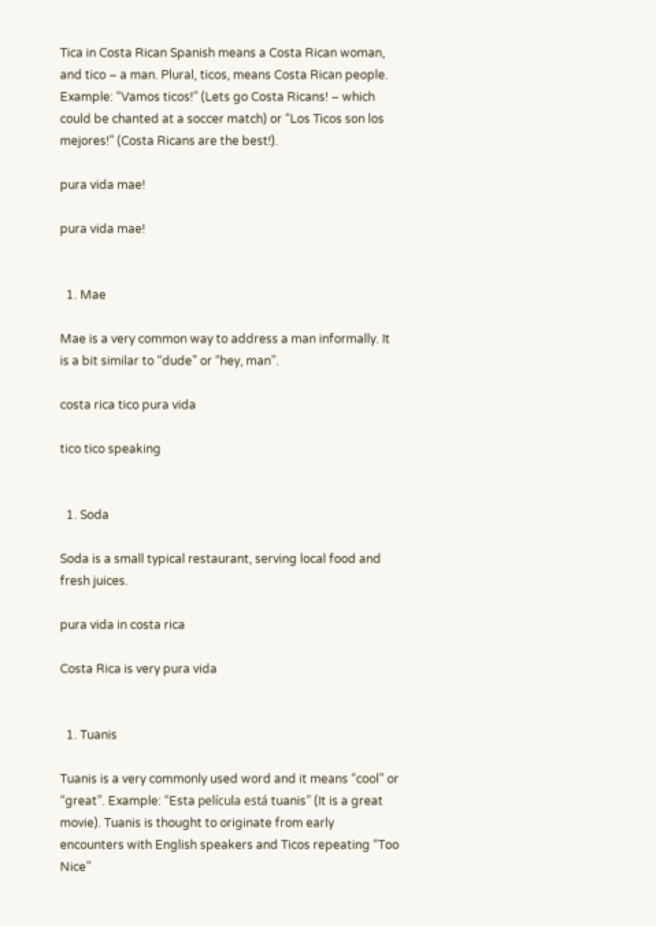Tica in Costa Rican Spanish means a Costa Rican woman, and tico – a man. Plural, ticos, means Costa Rican people. Example: “Vamos ticos!” (Lets go Costa Ricans! – which could be chanted at a soccer match) or “Los Ticos son los mejores!” (Costa Ricans are the best!).

pura vida mae!

pura vida mae!


  1. Mae

Mae is a very common way to address a man informally. It is a bit similar to “dude” or “hey, man”.

costa rica tico pura vida

tico tico speaking


  1. Soda

Soda is a small typical restaurant, serving local food and fresh juices.

pura vida in costa rica

Costa Rica is very pura vida


  1. Tuanis

Tuanis is a very commonly used word and it means “cool” or “great”. Example: “Esta película está tuanis” (It is a great movie). Tuanis is thought to originate from early encounters with English speakers and Ticos repeating “Too Nice”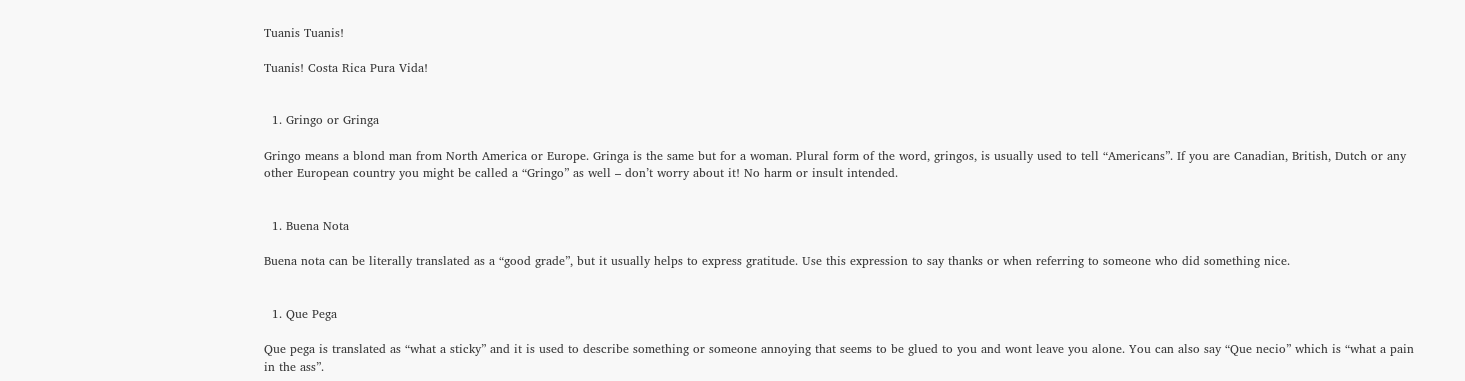Tuanis Tuanis!

Tuanis! Costa Rica Pura Vida!


  1. Gringo or Gringa

Gringo means a blond man from North America or Europe. Gringa is the same but for a woman. Plural form of the word, gringos, is usually used to tell “Americans”. If you are Canadian, British, Dutch or any other European country you might be called a “Gringo” as well – don’t worry about it! No harm or insult intended.


  1. Buena Nota

Buena nota can be literally translated as a “good grade”, but it usually helps to express gratitude. Use this expression to say thanks or when referring to someone who did something nice.


  1. Que Pega

Que pega is translated as “what a sticky” and it is used to describe something or someone annoying that seems to be glued to you and wont leave you alone. You can also say “Que necio” which is “what a pain in the ass”.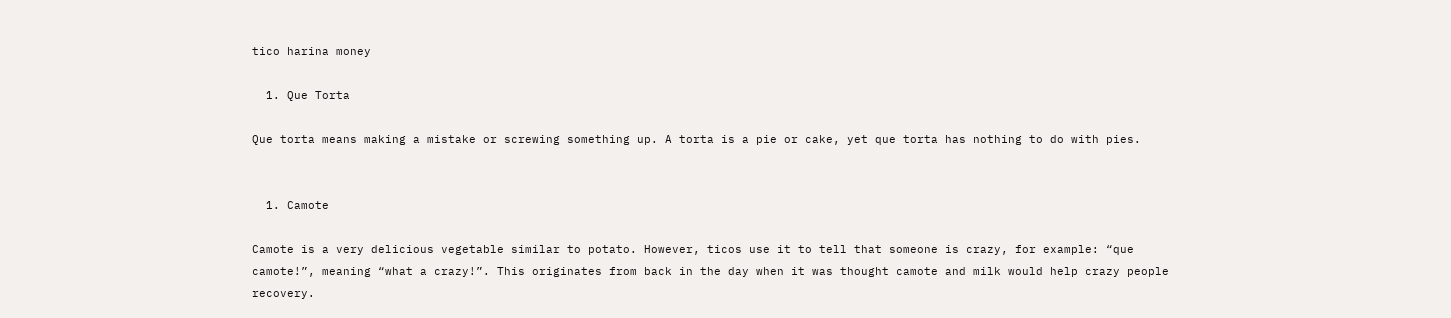tico harina money

  1. Que Torta

Que torta means making a mistake or screwing something up. A torta is a pie or cake, yet que torta has nothing to do with pies.


  1. Camote

Camote is a very delicious vegetable similar to potato. However, ticos use it to tell that someone is crazy, for example: “que camote!”, meaning “what a crazy!”. This originates from back in the day when it was thought camote and milk would help crazy people recovery.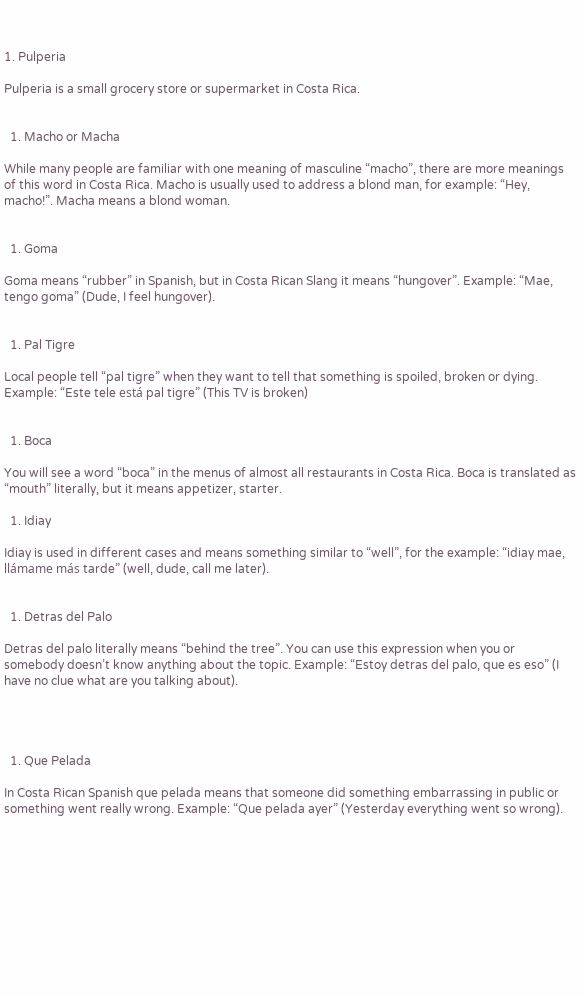1. Pulperia

Pulperia is a small grocery store or supermarket in Costa Rica.


  1. Macho or Macha

While many people are familiar with one meaning of masculine “macho”, there are more meanings of this word in Costa Rica. Macho is usually used to address a blond man, for example: “Hey, macho!”. Macha means a blond woman.


  1. Goma

Goma means “rubber” in Spanish, but in Costa Rican Slang it means “hungover”. Example: “Mae, tengo goma” (Dude, I feel hungover).


  1. Pal Tigre

Local people tell “pal tigre” when they want to tell that something is spoiled, broken or dying. Example: “Este tele está pal tigre” (This TV is broken)


  1. Boca

You will see a word “boca” in the menus of almost all restaurants in Costa Rica. Boca is translated as “mouth” literally, but it means appetizer, starter.

  1. Idiay

Idiay is used in different cases and means something similar to “well”, for the example: “idiay mae, llámame más tarde” (well, dude, call me later).


  1. Detras del Palo

Detras del palo literally means “behind the tree”. You can use this expression when you or somebody doesn’t know anything about the topic. Example: “Estoy detras del palo, que es eso” (I have no clue what are you talking about).




  1. Que Pelada

In Costa Rican Spanish que pelada means that someone did something embarrassing in public or something went really wrong. Example: “Que pelada ayer” (Yesterday everything went so wrong).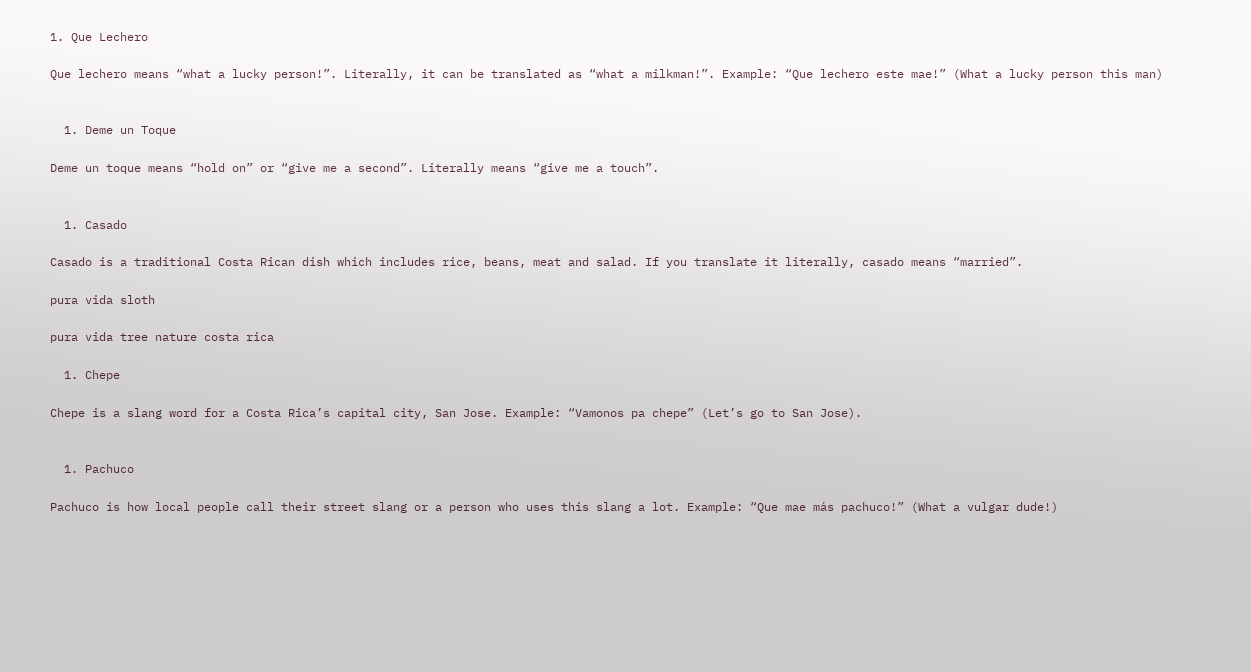1. Que Lechero

Que lechero means “what a lucky person!”. Literally, it can be translated as “what a milkman!”. Example: “Que lechero este mae!” (What a lucky person this man)


  1. Deme un Toque

Deme un toque means “hold on” or “give me a second”. Literally means “give me a touch”.


  1. Casado

Casado is a traditional Costa Rican dish which includes rice, beans, meat and salad. If you translate it literally, casado means “married”.

pura vida sloth

pura vida tree nature costa rica

  1. Chepe

Chepe is a slang word for a Costa Rica’s capital city, San Jose. Example: “Vamonos pa chepe” (Let’s go to San Jose).


  1. Pachuco

Pachuco is how local people call their street slang or a person who uses this slang a lot. Example: “Que mae más pachuco!” (What a vulgar dude!)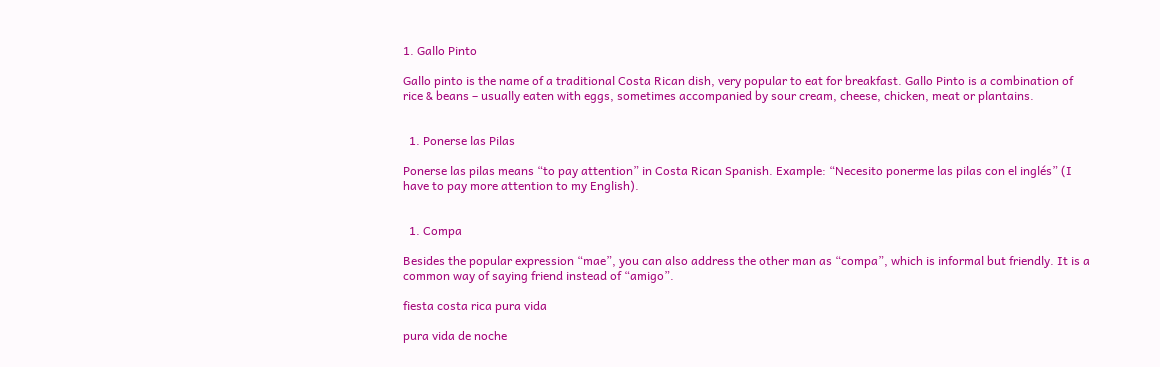1. Gallo Pinto

Gallo pinto is the name of a traditional Costa Rican dish, very popular to eat for breakfast. Gallo Pinto is a combination of rice & beans – usually eaten with eggs, sometimes accompanied by sour cream, cheese, chicken, meat or plantains.


  1. Ponerse las Pilas

Ponerse las pilas means “to pay attention” in Costa Rican Spanish. Example: “Necesito ponerme las pilas con el inglés” (I have to pay more attention to my English).


  1. Compa

Besides the popular expression “mae”, you can also address the other man as “compa”, which is informal but friendly. It is a common way of saying friend instead of “amigo”.

fiesta costa rica pura vida

pura vida de noche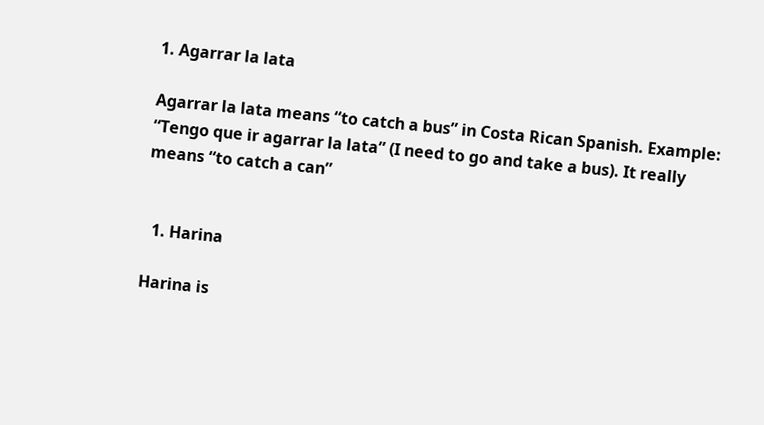1. Agarrar la lata

Agarrar la lata means “to catch a bus” in Costa Rican Spanish. Example: “Tengo que ir agarrar la lata” (I need to go and take a bus). It really means “to catch a can”


  1. Harina

Harina is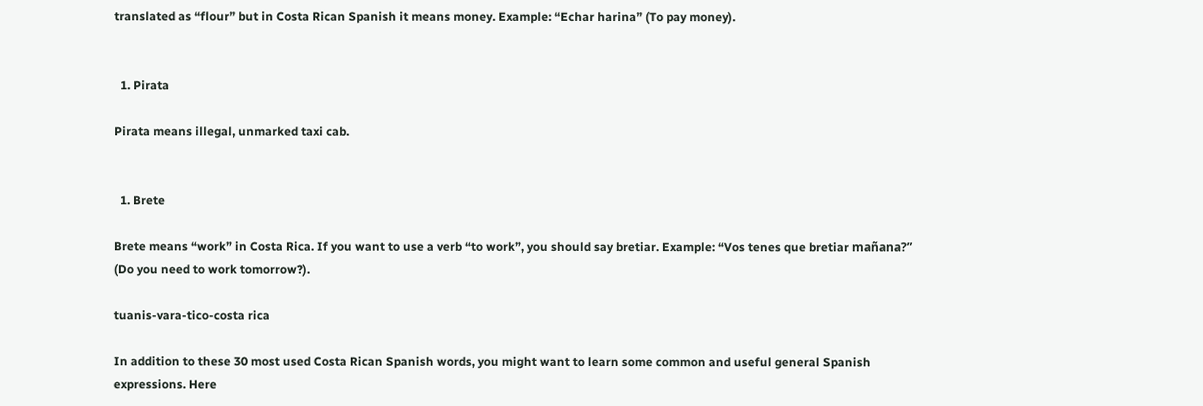translated as “flour” but in Costa Rican Spanish it means money. Example: “Echar harina” (To pay money).


  1. Pirata

Pirata means illegal, unmarked taxi cab.


  1. Brete

Brete means “work” in Costa Rica. If you want to use a verb “to work”, you should say bretiar. Example: “Vos tenes que bretiar mañana?” (Do you need to work tomorrow?).

tuanis-vara-tico-costa rica

In addition to these 30 most used Costa Rican Spanish words, you might want to learn some common and useful general Spanish expressions. Here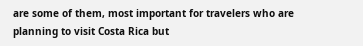are some of them, most important for travelers who are planning to visit Costa Rica but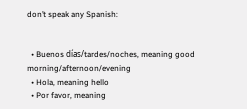don’t speak any Spanish:


  • Buenos días/tardes/noches, meaning good morning/afternoon/evening
  • Hola, meaning hello
  • Por favor, meaning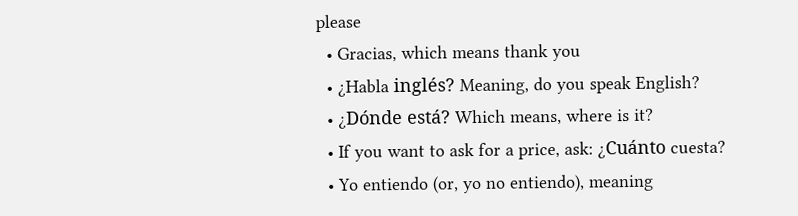please
  • Gracias, which means thank you
  • ¿Habla inglés? Meaning, do you speak English?
  • ¿Dónde está? Which means, where is it?
  • If you want to ask for a price, ask: ¿Cuánto cuesta?
  • Yo entiendo (or, yo no entiendo), meaning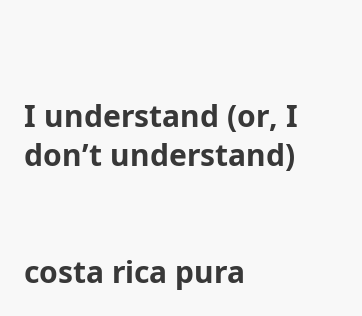I understand (or, I don’t understand)


costa rica pura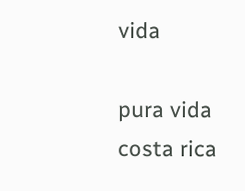vida

pura vida costa rica